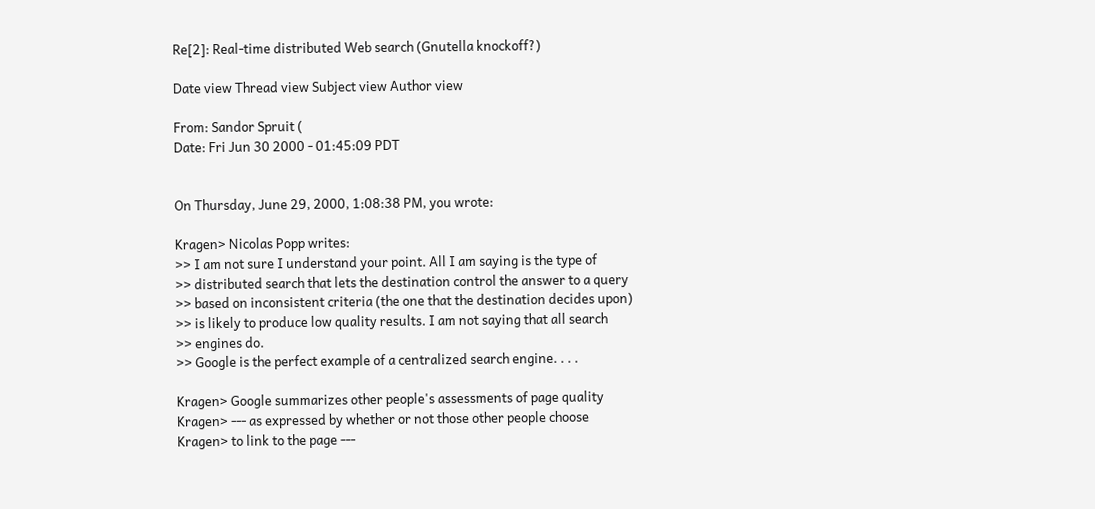Re[2]: Real-time distributed Web search (Gnutella knockoff?)

Date view Thread view Subject view Author view

From: Sandor Spruit (
Date: Fri Jun 30 2000 - 01:45:09 PDT


On Thursday, June 29, 2000, 1:08:38 PM, you wrote:

Kragen> Nicolas Popp writes:
>> I am not sure I understand your point. All I am saying is the type of
>> distributed search that lets the destination control the answer to a query
>> based on inconsistent criteria (the one that the destination decides upon)
>> is likely to produce low quality results. I am not saying that all search
>> engines do.
>> Google is the perfect example of a centralized search engine. . . .

Kragen> Google summarizes other people's assessments of page quality
Kragen> --- as expressed by whether or not those other people choose
Kragen> to link to the page ---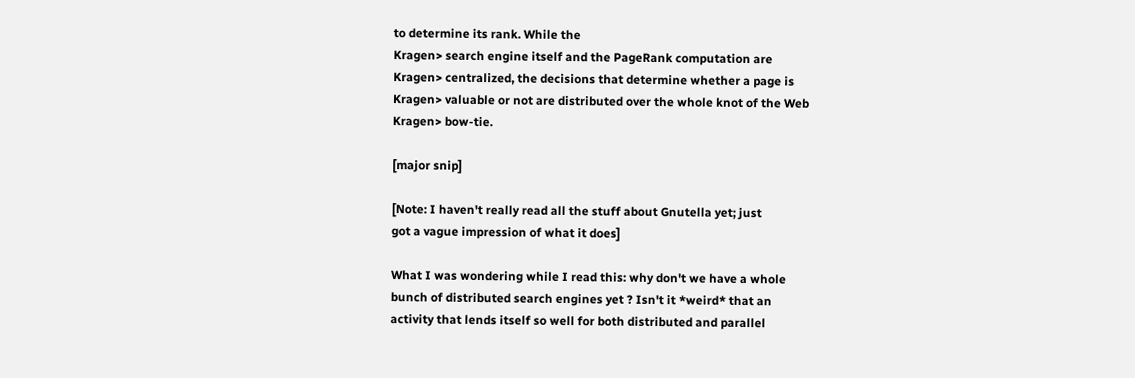to determine its rank. While the
Kragen> search engine itself and the PageRank computation are
Kragen> centralized, the decisions that determine whether a page is
Kragen> valuable or not are distributed over the whole knot of the Web
Kragen> bow-tie.

[major snip]

[Note: I haven't really read all the stuff about Gnutella yet; just
got a vague impression of what it does]

What I was wondering while I read this: why don't we have a whole
bunch of distributed search engines yet ? Isn't it *weird* that an
activity that lends itself so well for both distributed and parallel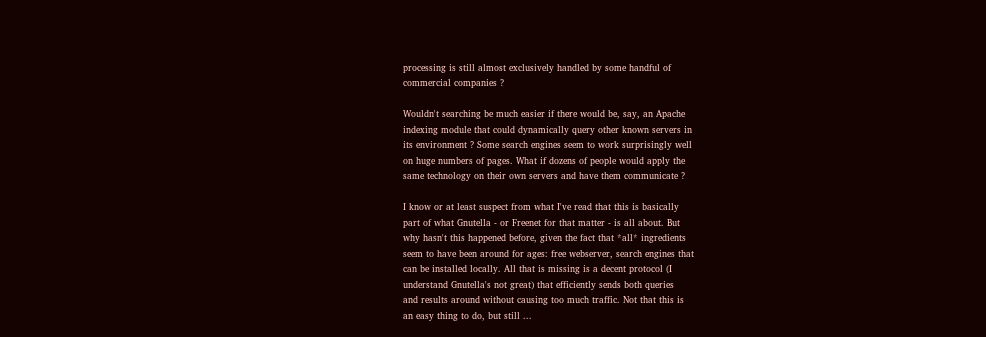processing is still almost exclusively handled by some handful of
commercial companies ?

Wouldn't searching be much easier if there would be, say, an Apache
indexing module that could dynamically query other known servers in
its environment ? Some search engines seem to work surprisingly well
on huge numbers of pages. What if dozens of people would apply the
same technology on their own servers and have them communicate ?

I know or at least suspect from what I've read that this is basically
part of what Gnutella - or Freenet for that matter - is all about. But
why hasn't this happened before, given the fact that *all* ingredients
seem to have been around for ages: free webserver, search engines that
can be installed locally. All that is missing is a decent protocol (I
understand Gnutella's not great) that efficiently sends both queries
and results around without causing too much traffic. Not that this is
an easy thing to do, but still ...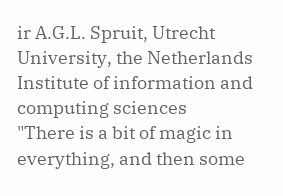ir A.G.L. Spruit, Utrecht University, the Netherlands
Institute of information and computing sciences
"There is a bit of magic in everything, and then some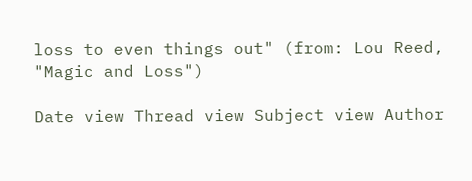loss to even things out" (from: Lou Reed, "Magic and Loss")

Date view Thread view Subject view Author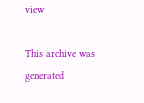view

This archive was generated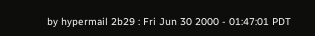by hypermail 2b29 : Fri Jun 30 2000 - 01:47:01 PDT